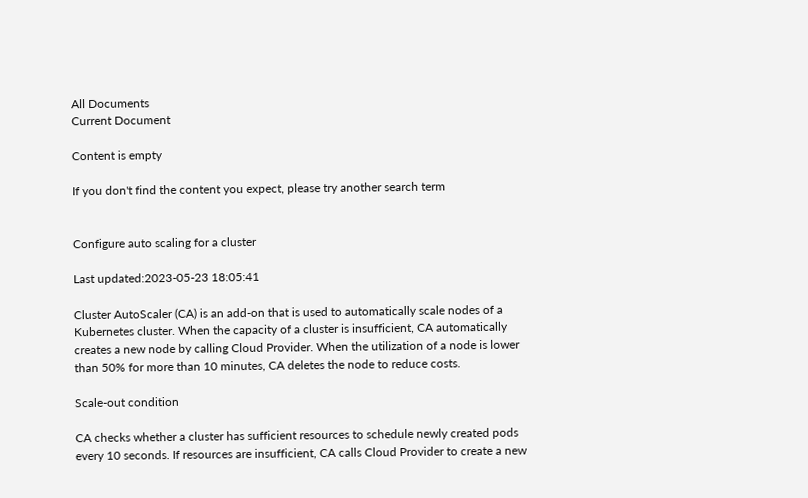All Documents
Current Document

Content is empty

If you don't find the content you expect, please try another search term


Configure auto scaling for a cluster

Last updated:2023-05-23 18:05:41

Cluster AutoScaler (CA) is an add-on that is used to automatically scale nodes of a Kubernetes cluster. When the capacity of a cluster is insufficient, CA automatically creates a new node by calling Cloud Provider. When the utilization of a node is lower than 50% for more than 10 minutes, CA deletes the node to reduce costs.

Scale-out condition

CA checks whether a cluster has sufficient resources to schedule newly created pods every 10 seconds. If resources are insufficient, CA calls Cloud Provider to create a new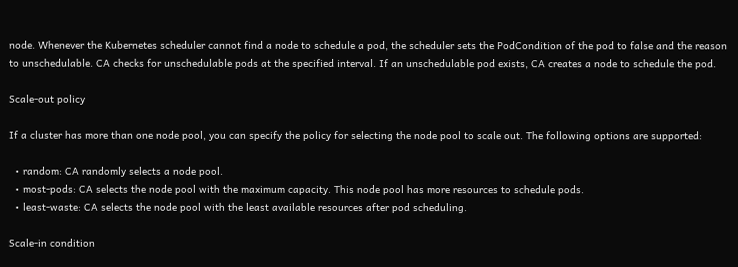node. Whenever the Kubernetes scheduler cannot find a node to schedule a pod, the scheduler sets the PodCondition of the pod to false and the reason to unschedulable. CA checks for unschedulable pods at the specified interval. If an unschedulable pod exists, CA creates a node to schedule the pod.

Scale-out policy

If a cluster has more than one node pool, you can specify the policy for selecting the node pool to scale out. The following options are supported:

  • random: CA randomly selects a node pool.
  • most-pods: CA selects the node pool with the maximum capacity. This node pool has more resources to schedule pods.
  • least-waste: CA selects the node pool with the least available resources after pod scheduling.

Scale-in condition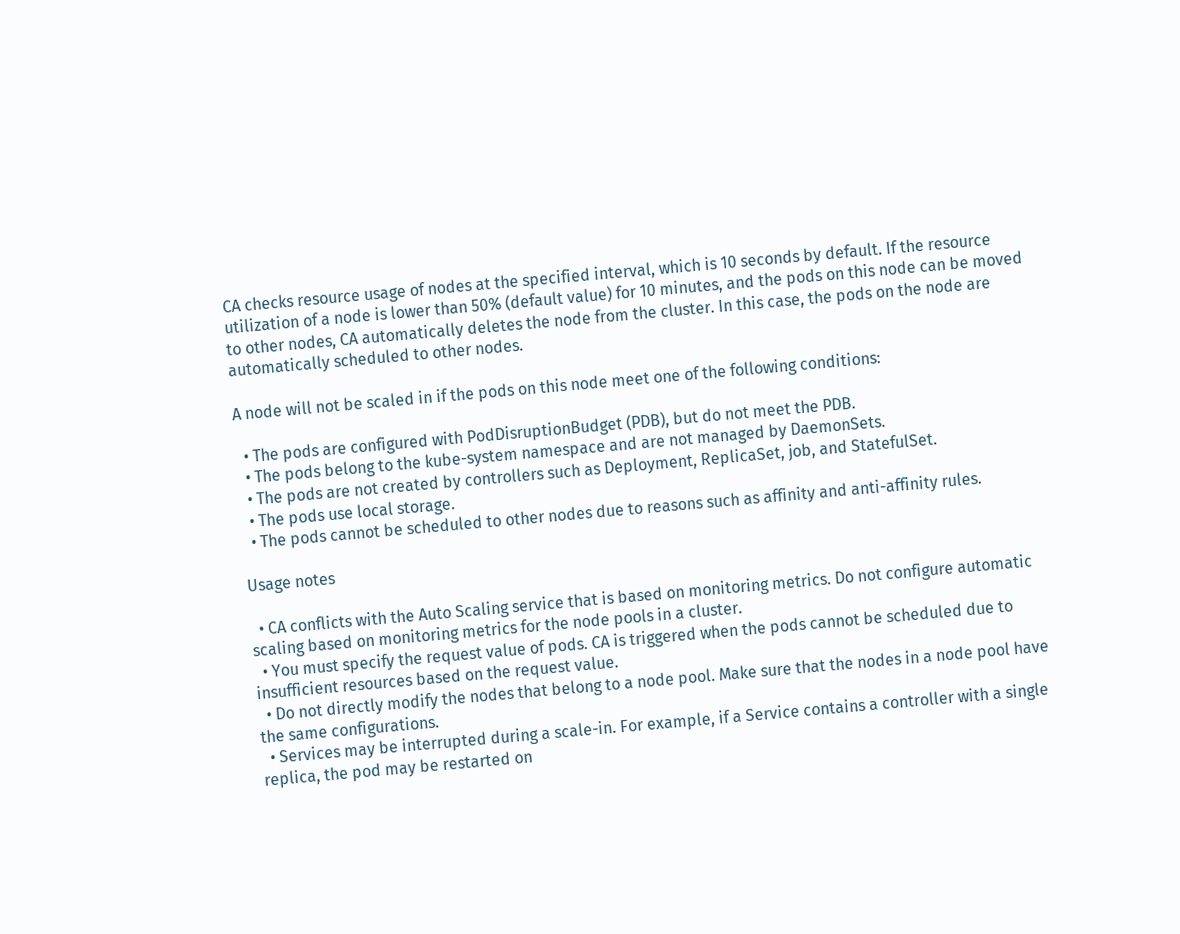CA checks resource usage of nodes at the specified interval, which is 10 seconds by default. If the resource utilization of a node is lower than 50% (default value) for 10 minutes, and the pods on this node can be moved to other nodes, CA automatically deletes the node from the cluster. In this case, the pods on the node are automatically scheduled to other nodes.

A node will not be scaled in if the pods on this node meet one of the following conditions:

  • The pods are configured with PodDisruptionBudget (PDB), but do not meet the PDB.
  • The pods belong to the kube-system namespace and are not managed by DaemonSets.
  • The pods are not created by controllers such as Deployment, ReplicaSet, job, and StatefulSet.
  • The pods use local storage.
  • The pods cannot be scheduled to other nodes due to reasons such as affinity and anti-affinity rules.

Usage notes

  • CA conflicts with the Auto Scaling service that is based on monitoring metrics. Do not configure automatic scaling based on monitoring metrics for the node pools in a cluster.
  • You must specify the request value of pods. CA is triggered when the pods cannot be scheduled due to insufficient resources based on the request value.
  • Do not directly modify the nodes that belong to a node pool. Make sure that the nodes in a node pool have the same configurations.
  • Services may be interrupted during a scale-in. For example, if a Service contains a controller with a single replica, the pod may be restarted on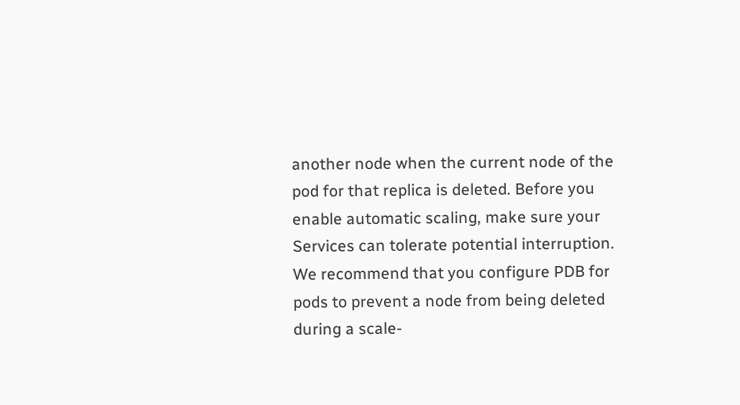another node when the current node of the pod for that replica is deleted. Before you enable automatic scaling, make sure your Services can tolerate potential interruption. We recommend that you configure PDB for pods to prevent a node from being deleted during a scale-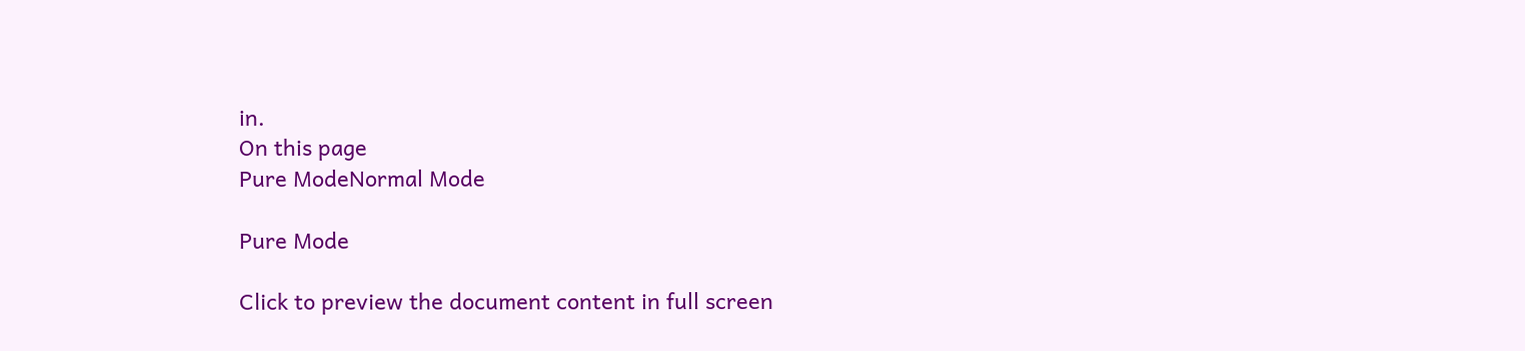in.
On this page
Pure ModeNormal Mode

Pure Mode

Click to preview the document content in full screen